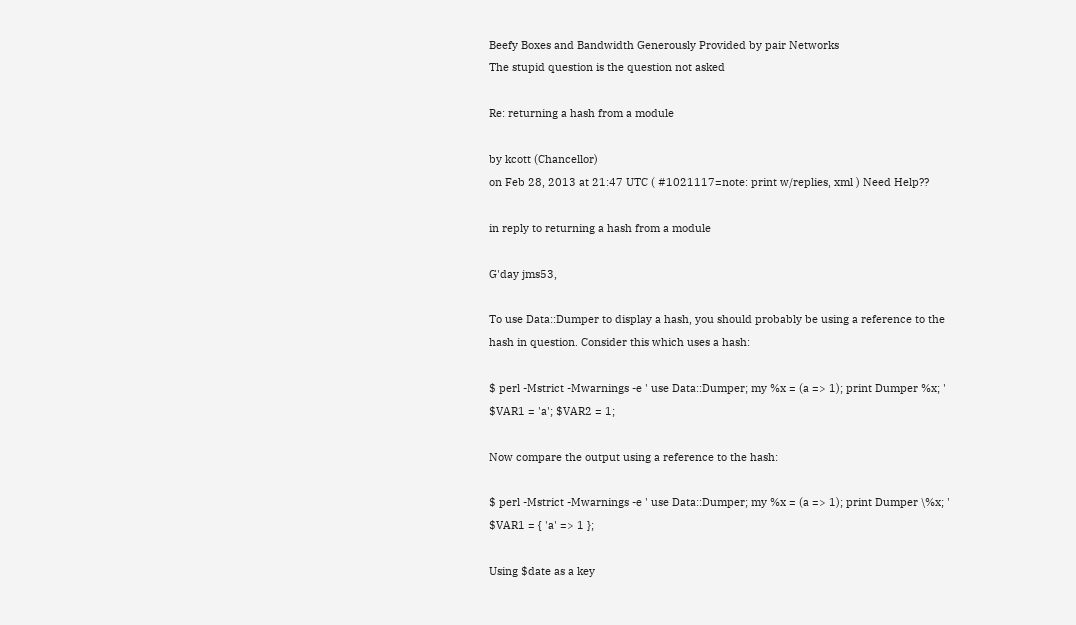Beefy Boxes and Bandwidth Generously Provided by pair Networks
The stupid question is the question not asked

Re: returning a hash from a module

by kcott (Chancellor)
on Feb 28, 2013 at 21:47 UTC ( #1021117=note: print w/replies, xml ) Need Help??

in reply to returning a hash from a module

G'day jms53,

To use Data::Dumper to display a hash, you should probably be using a reference to the hash in question. Consider this which uses a hash:

$ perl -Mstrict -Mwarnings -e ' use Data::Dumper; my %x = (a => 1); print Dumper %x; ' $VAR1 = 'a'; $VAR2 = 1;

Now compare the output using a reference to the hash:

$ perl -Mstrict -Mwarnings -e ' use Data::Dumper; my %x = (a => 1); print Dumper \%x; ' $VAR1 = { 'a' => 1 };

Using $date as a key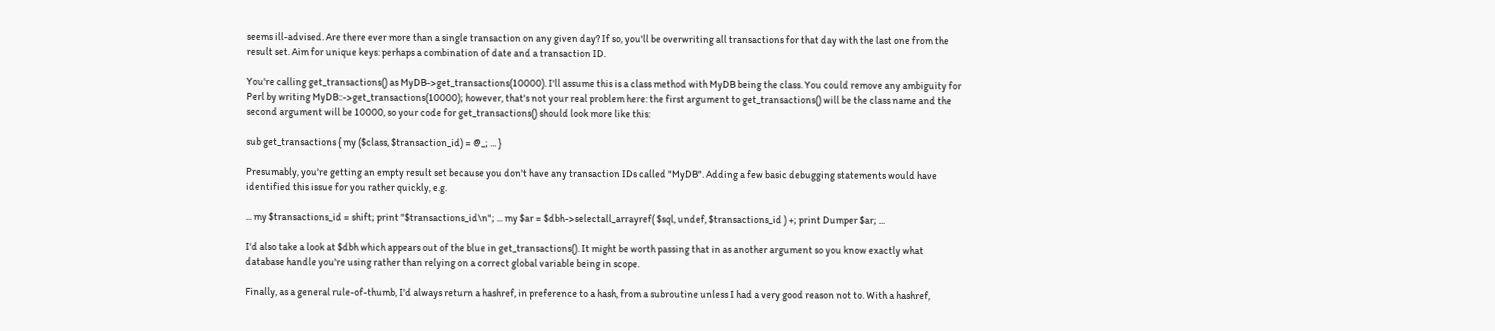seems ill-advised. Are there ever more than a single transaction on any given day? If so, you'll be overwriting all transactions for that day with the last one from the result set. Aim for unique keys: perhaps a combination of date and a transaction ID.

You're calling get_transactions() as MyDB->get_transactions(10000). I'll assume this is a class method with MyDB being the class. You could remove any ambiguity for Perl by writing MyDB::->get_transactions(10000); however, that's not your real problem here: the first argument to get_transactions() will be the class name and the second argument will be 10000, so your code for get_transactions() should look more like this:

sub get_transactions { my ($class, $transaction_id) = @_; ... }

Presumably, you're getting an empty result set because you don't have any transaction IDs called "MyDB". Adding a few basic debugging statements would have identified this issue for you rather quickly, e.g.

... my $transactions_id = shift; print "$transactions_id\n"; ... my $ar = $dbh->selectall_arrayref( $sql, undef, $transactions_id ) +; print Dumper $ar; ...

I'd also take a look at $dbh which appears out of the blue in get_transactions(). It might be worth passing that in as another argument so you know exactly what database handle you're using rather than relying on a correct global variable being in scope.

Finally, as a general rule-of-thumb, I'd always return a hashref, in preference to a hash, from a subroutine unless I had a very good reason not to. With a hashref,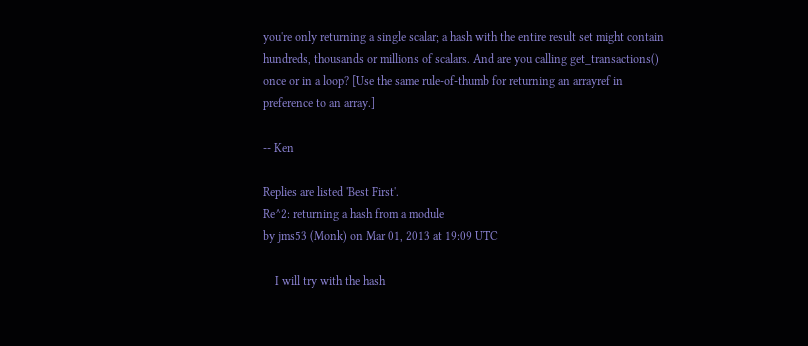you're only returning a single scalar; a hash with the entire result set might contain hundreds, thousands or millions of scalars. And are you calling get_transactions() once or in a loop? [Use the same rule-of-thumb for returning an arrayref in preference to an array.]

-- Ken

Replies are listed 'Best First'.
Re^2: returning a hash from a module
by jms53 (Monk) on Mar 01, 2013 at 19:09 UTC

    I will try with the hash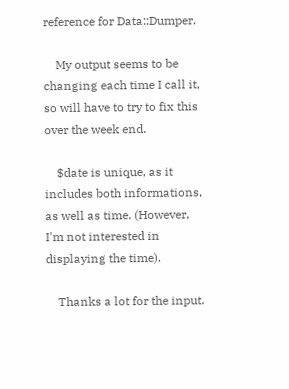reference for Data::Dumper.

    My output seems to be changing each time I call it, so will have to try to fix this over the week end.

    $date is unique, as it includes both informations, as well as time. (However, I'm not interested in displaying the time).

    Thanks a lot for the input.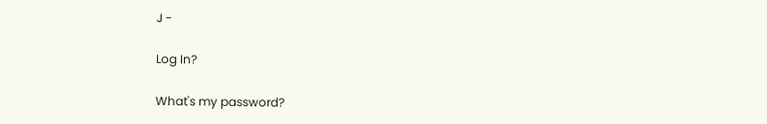J -

Log In?

What's my password?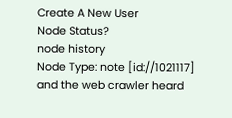Create A New User
Node Status?
node history
Node Type: note [id://1021117]
and the web crawler heard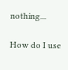nothing...

How do I use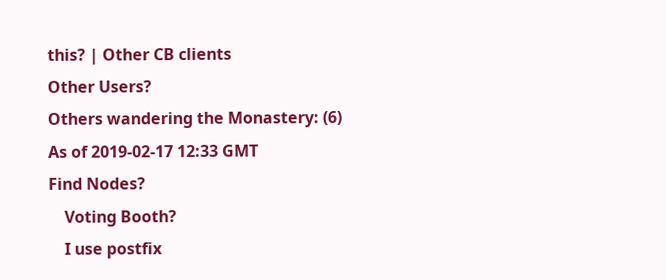this? | Other CB clients
Other Users?
Others wandering the Monastery: (6)
As of 2019-02-17 12:33 GMT
Find Nodes?
    Voting Booth?
    I use postfix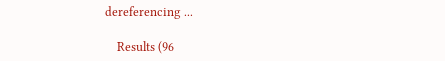dereferencing ...

    Results (96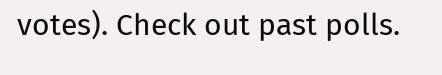votes). Check out past polls.